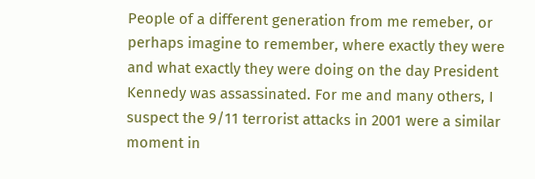People of a different generation from me remeber, or perhaps imagine to remember, where exactly they were and what exactly they were doing on the day President Kennedy was assassinated. For me and many others, I suspect the 9/11 terrorist attacks in 2001 were a similar moment in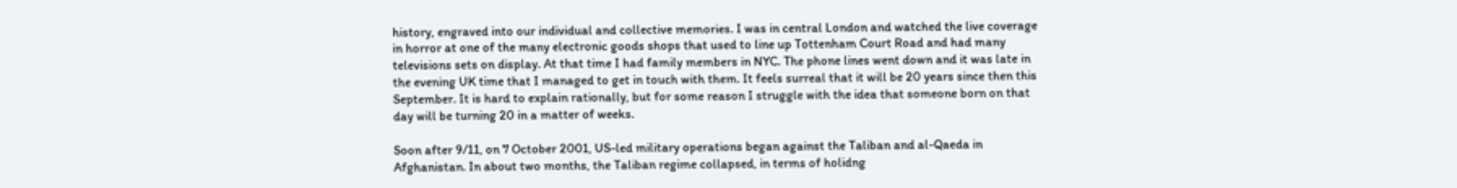history, engraved into our individual and collective memories. I was in central London and watched the live coverage in horror at one of the many electronic goods shops that used to line up Tottenham Court Road and had many televisions sets on display. At that time I had family members in NYC. The phone lines went down and it was late in the evening UK time that I managed to get in touch with them. It feels surreal that it will be 20 years since then this September. It is hard to explain rationally, but for some reason I struggle with the idea that someone born on that day will be turning 20 in a matter of weeks.

Soon after 9/11, on 7 October 2001, US-led military operations began against the Taliban and al-Qaeda in Afghanistan. In about two months, the Taliban regime collapsed, in terms of holidng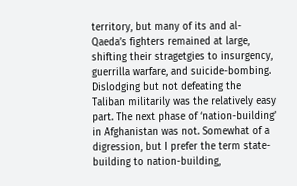territory, but many of its and al-Qaeda’s fighters remained at large, shifting their stragetgies to insurgency, guerrilla warfare, and suicide-bombing. Dislodging but not defeating the Taliban militarily was the relatively easy part. The next phase of ‘nation-building’ in Afghanistan was not. Somewhat of a digression, but I prefer the term state-building to nation-building,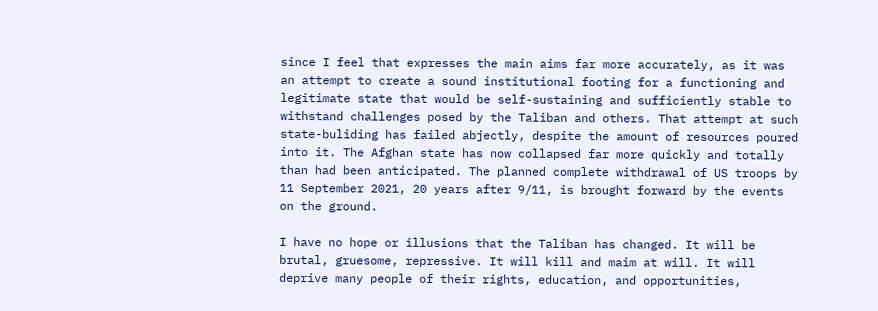since I feel that expresses the main aims far more accurately, as it was an attempt to create a sound institutional footing for a functioning and legitimate state that would be self-sustaining and sufficiently stable to withstand challenges posed by the Taliban and others. That attempt at such state-buliding has failed abjectly, despite the amount of resources poured into it. The Afghan state has now collapsed far more quickly and totally than had been anticipated. The planned complete withdrawal of US troops by 11 September 2021, 20 years after 9/11, is brought forward by the events on the ground.

I have no hope or illusions that the Taliban has changed. It will be brutal, gruesome, repressive. It will kill and maim at will. It will deprive many people of their rights, education, and opportunities,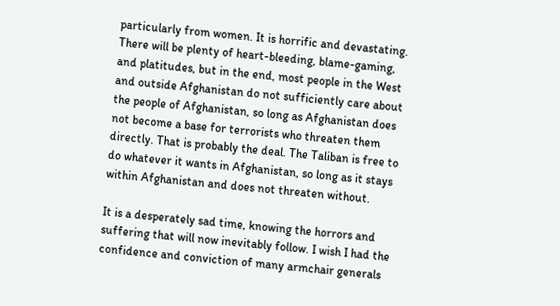particularly from women. It is horrific and devastating. There will be plenty of heart-bleeding, blame-gaming, and platitudes, but in the end, most people in the West and outside Afghanistan do not sufficiently care about the people of Afghanistan, so long as Afghanistan does not become a base for terrorists who threaten them directly. That is probably the deal. The Taliban is free to do whatever it wants in Afghanistan, so long as it stays within Afghanistan and does not threaten without.

It is a desperately sad time, knowing the horrors and suffering that will now inevitably follow. I wish I had the confidence and conviction of many armchair generals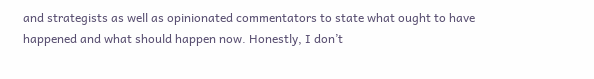and strategists as well as opinionated commentators to state what ought to have happened and what should happen now. Honestly, I don’t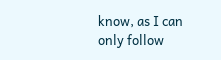know, as I can only follow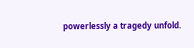powerlessly a tragedy unfold.